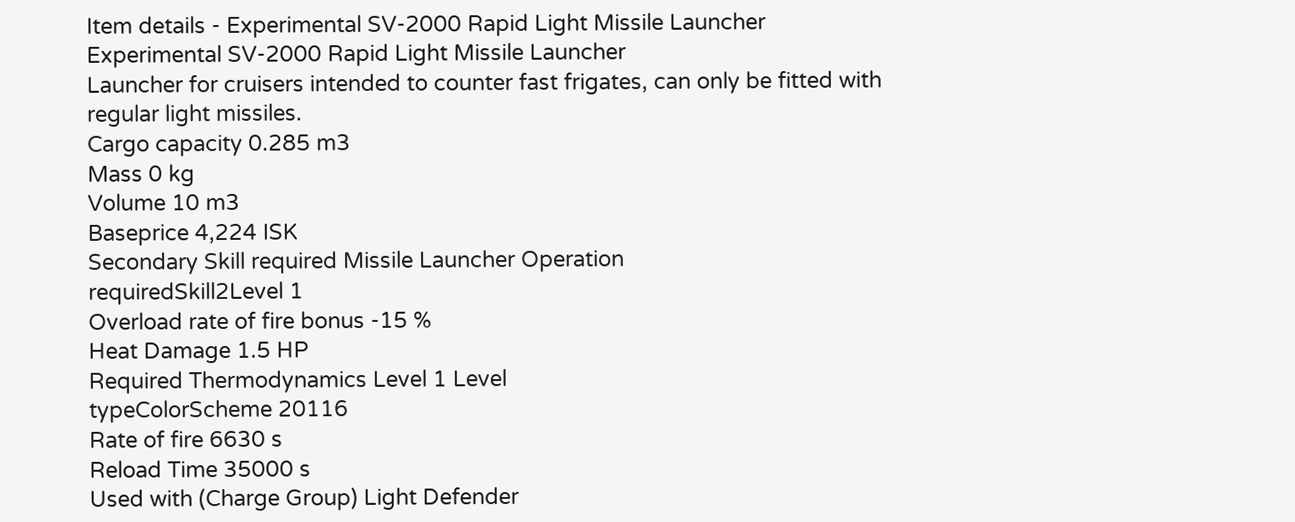Item details - Experimental SV-2000 Rapid Light Missile Launcher
Experimental SV-2000 Rapid Light Missile Launcher
Launcher for cruisers intended to counter fast frigates, can only be fitted with regular light missiles.
Cargo capacity 0.285 m3
Mass 0 kg
Volume 10 m3
Baseprice 4,224 ISK
Secondary Skill required Missile Launcher Operation
requiredSkill2Level 1
Overload rate of fire bonus -15 %
Heat Damage 1.5 HP
Required Thermodynamics Level 1 Level
typeColorScheme 20116
Rate of fire 6630 s
Reload Time 35000 s
Used with (Charge Group) Light Defender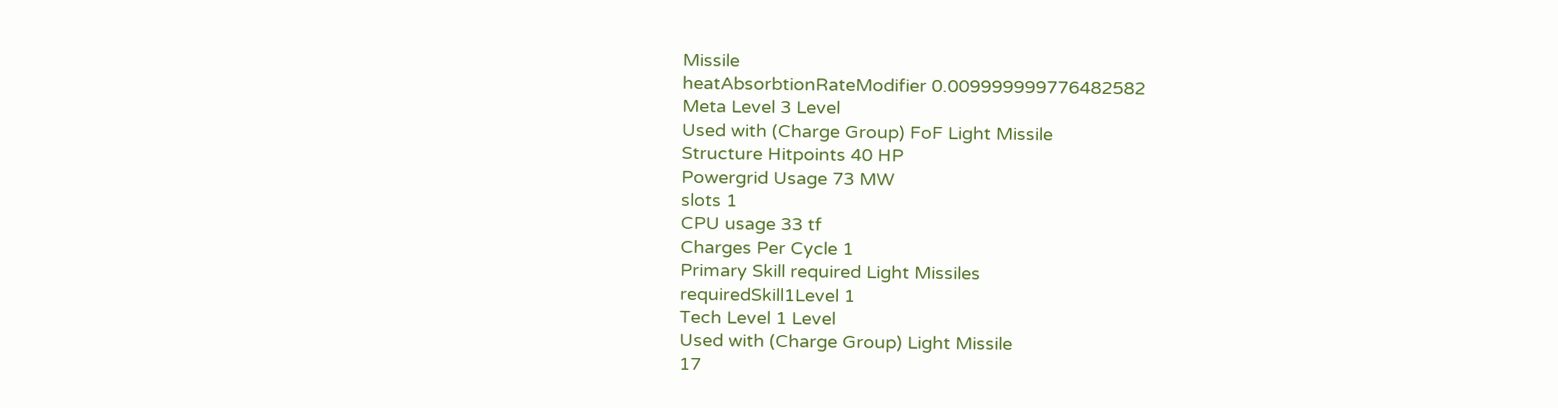Missile
heatAbsorbtionRateModifier 0.009999999776482582
Meta Level 3 Level
Used with (Charge Group) FoF Light Missile
Structure Hitpoints 40 HP
Powergrid Usage 73 MW
slots 1
CPU usage 33 tf
Charges Per Cycle 1
Primary Skill required Light Missiles
requiredSkill1Level 1
Tech Level 1 Level
Used with (Charge Group) Light Missile
17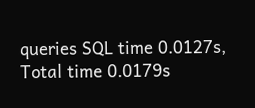queries SQL time 0.0127s, Total time 0.0179s